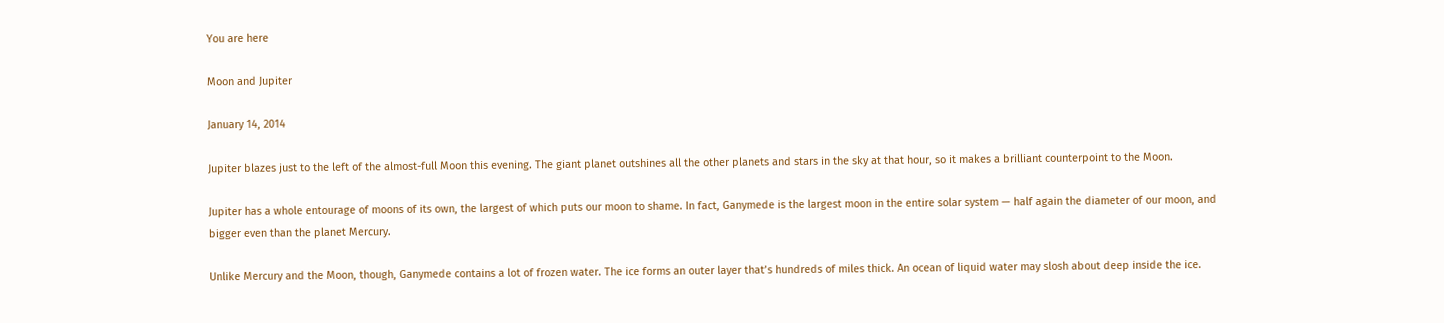You are here

Moon and Jupiter

January 14, 2014

Jupiter blazes just to the left of the almost-full Moon this evening. The giant planet outshines all the other planets and stars in the sky at that hour, so it makes a brilliant counterpoint to the Moon.

Jupiter has a whole entourage of moons of its own, the largest of which puts our moon to shame. In fact, Ganymede is the largest moon in the entire solar system — half again the diameter of our moon, and bigger even than the planet Mercury.

Unlike Mercury and the Moon, though, Ganymede contains a lot of frozen water. The ice forms an outer layer that’s hundreds of miles thick. An ocean of liquid water may slosh about deep inside the ice.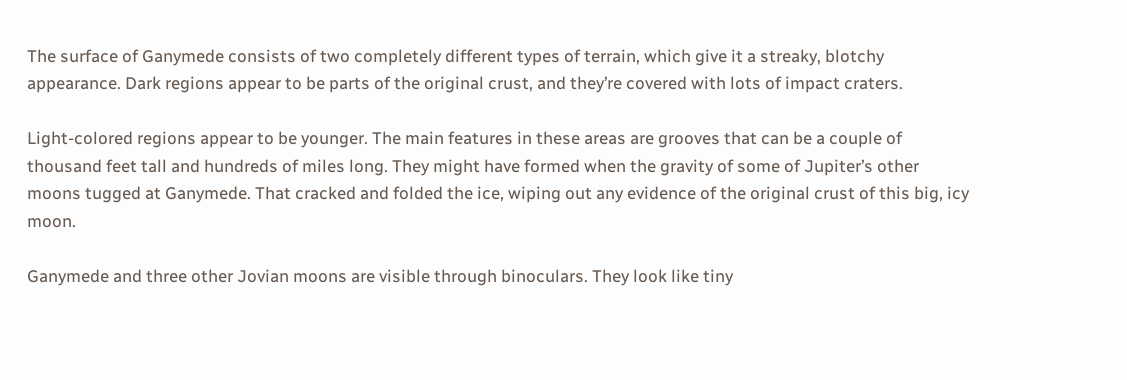The surface of Ganymede consists of two completely different types of terrain, which give it a streaky, blotchy appearance. Dark regions appear to be parts of the original crust, and they’re covered with lots of impact craters.

Light-colored regions appear to be younger. The main features in these areas are grooves that can be a couple of thousand feet tall and hundreds of miles long. They might have formed when the gravity of some of Jupiter’s other moons tugged at Ganymede. That cracked and folded the ice, wiping out any evidence of the original crust of this big, icy moon.

Ganymede and three other Jovian moons are visible through binoculars. They look like tiny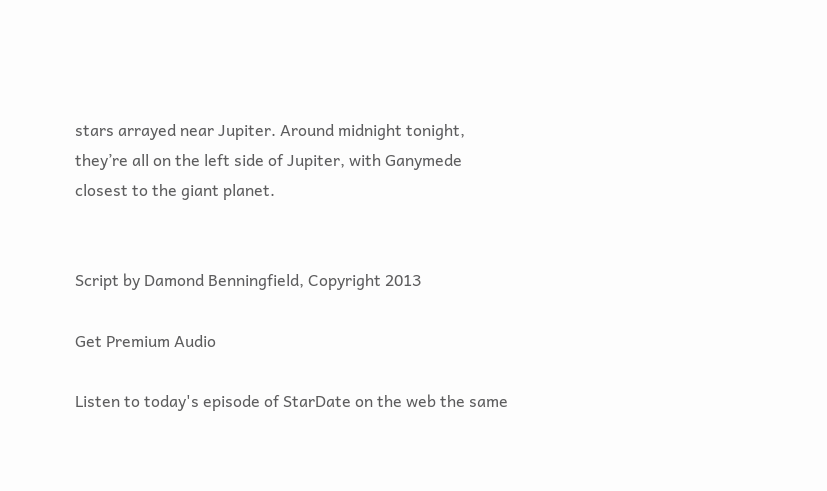stars arrayed near Jupiter. Around midnight tonight, they’re all on the left side of Jupiter, with Ganymede closest to the giant planet.


Script by Damond Benningfield, Copyright 2013

Get Premium Audio

Listen to today's episode of StarDate on the web the same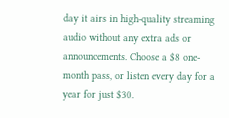day it airs in high-quality streaming audio without any extra ads or announcements. Choose a $8 one-month pass, or listen every day for a year for just $30.